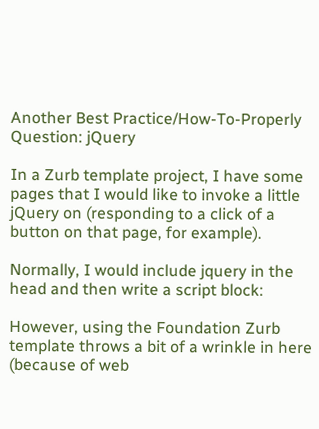Another Best Practice/How-To-Properly Question: jQuery

In a Zurb template project, I have some pages that I would like to invoke a little jQuery on (responding to a click of a button on that page, for example).

Normally, I would include jquery in the head and then write a script block:

However, using the Foundation Zurb template throws a bit of a wrinkle in here (because of web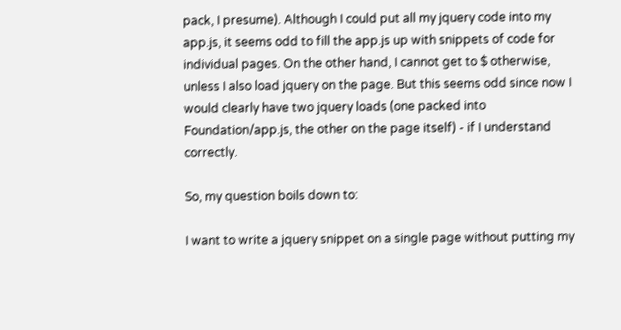pack, I presume). Although I could put all my jquery code into my app.js, it seems odd to fill the app.js up with snippets of code for individual pages. On the other hand, I cannot get to $ otherwise, unless I also load jquery on the page. But this seems odd since now I would clearly have two jquery loads (one packed into Foundation/app.js, the other on the page itself) - if I understand correctly.

So, my question boils down to:

I want to write a jquery snippet on a single page without putting my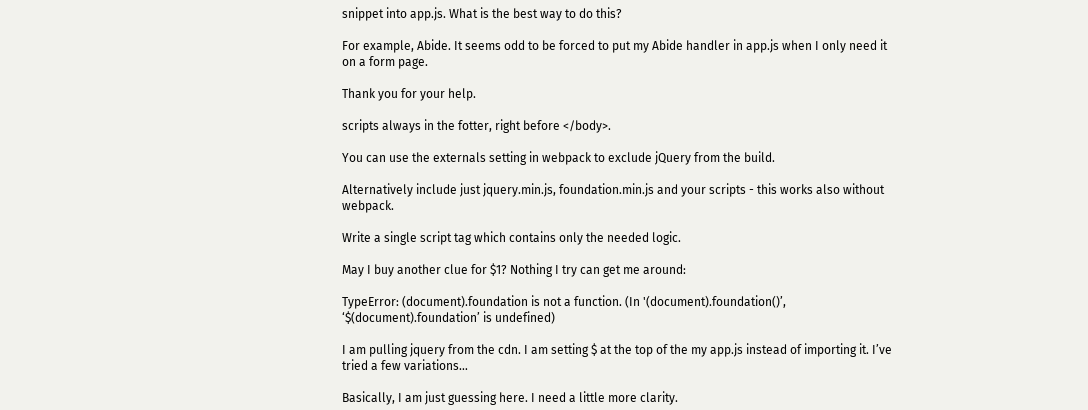snippet into app.js. What is the best way to do this?

For example, Abide. It seems odd to be forced to put my Abide handler in app.js when I only need it on a form page.

Thank you for your help.

scripts always in the fotter, right before </body>.

You can use the externals setting in webpack to exclude jQuery from the build.

Alternatively include just jquery.min.js, foundation.min.js and your scripts - this works also without webpack.

Write a single script tag which contains only the needed logic.

May I buy another clue for $1? Nothing I try can get me around:

TypeError: (document).foundation is not a function. (In '(document).foundation()’, ‘$(document).foundation’ is undefined)

I am pulling jquery from the cdn. I am setting $ at the top of the my app.js instead of importing it. I’ve tried a few variations…

Basically, I am just guessing here. I need a little more clarity.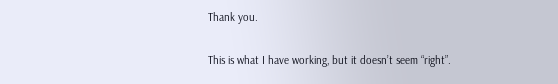Thank you.

This is what I have working, but it doesn’t seem “right”.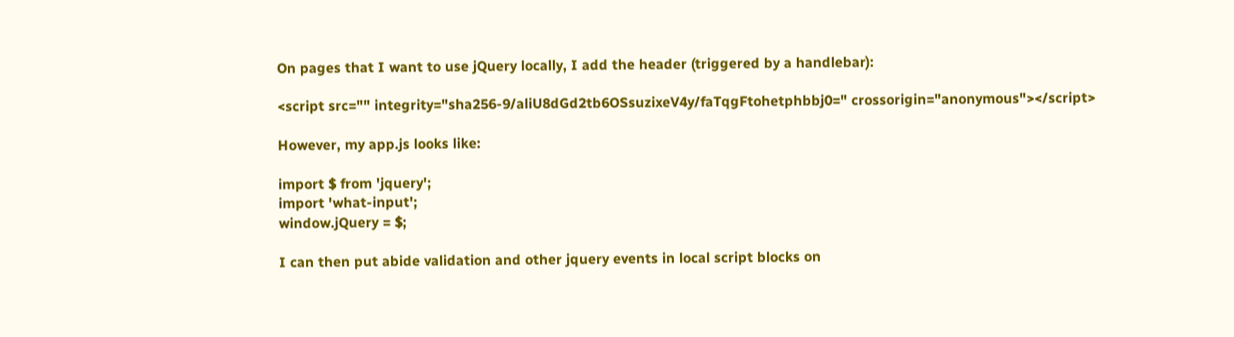On pages that I want to use jQuery locally, I add the header (triggered by a handlebar):

<script src="" integrity="sha256-9/aliU8dGd2tb6OSsuzixeV4y/faTqgFtohetphbbj0=" crossorigin="anonymous"></script>

However, my app.js looks like:

import $ from 'jquery';
import 'what-input';
window.jQuery = $;

I can then put abide validation and other jquery events in local script blocks on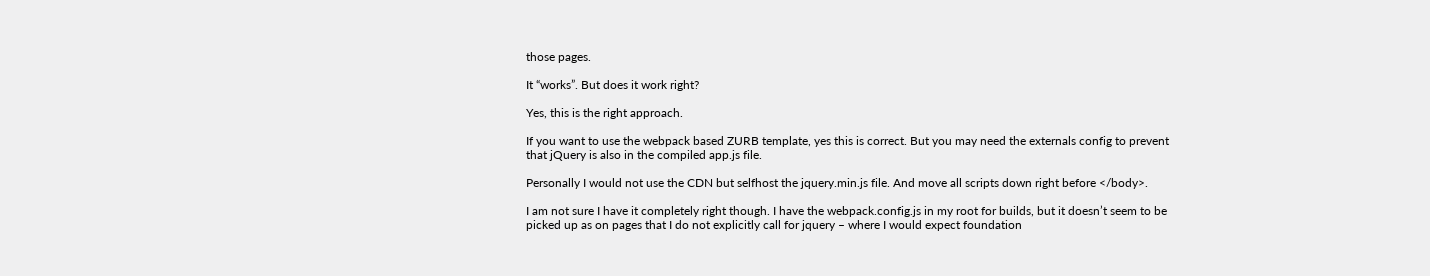those pages.

It “works”. But does it work right?

Yes, this is the right approach.

If you want to use the webpack based ZURB template, yes this is correct. But you may need the externals config to prevent that jQuery is also in the compiled app.js file.

Personally I would not use the CDN but selfhost the jquery.min.js file. And move all scripts down right before </body>.

I am not sure I have it completely right though. I have the webpack.config.js in my root for builds, but it doesn’t seem to be picked up as on pages that I do not explicitly call for jquery – where I would expect foundation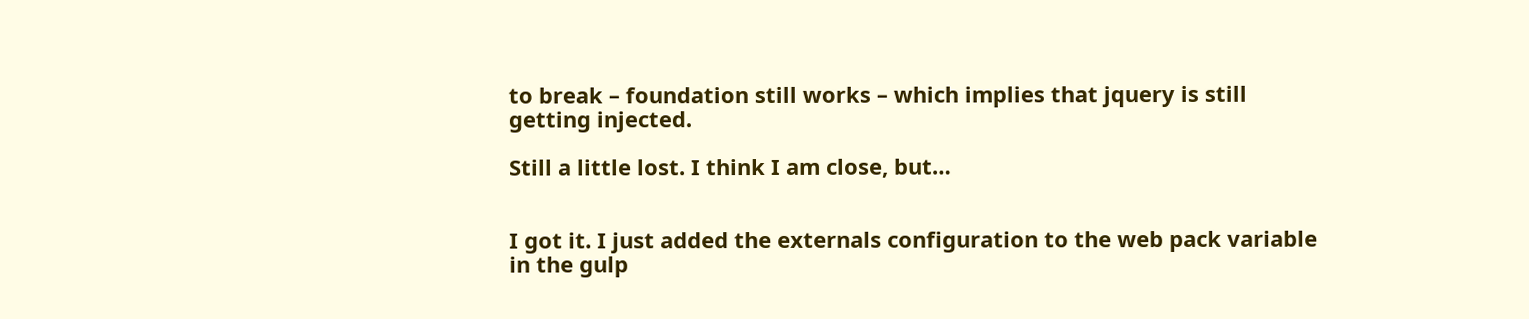to break – foundation still works – which implies that jquery is still getting injected.

Still a little lost. I think I am close, but…


I got it. I just added the externals configuration to the web pack variable in the gulp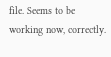file. Seems to be working now, correctly.